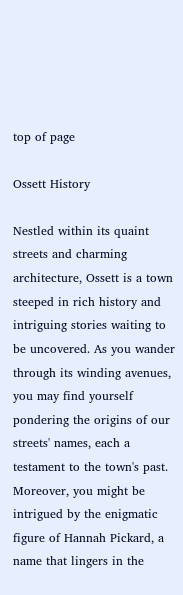top of page

Ossett History

Nestled within its quaint streets and charming architecture, Ossett is a town steeped in rich history and intriguing stories waiting to be uncovered. As you wander through its winding avenues, you may find yourself pondering the origins of our streets' names, each a testament to the town's past. Moreover, you might be intrigued by the enigmatic figure of Hannah Pickard, a name that lingers in the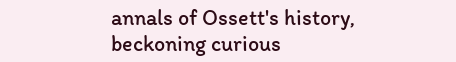annals of Ossett's history, beckoning curious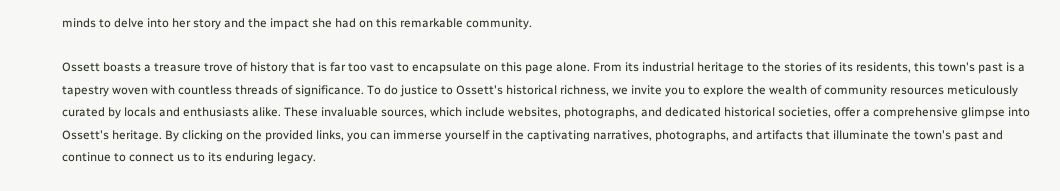minds to delve into her story and the impact she had on this remarkable community.

Ossett boasts a treasure trove of history that is far too vast to encapsulate on this page alone. From its industrial heritage to the stories of its residents, this town's past is a tapestry woven with countless threads of significance. To do justice to Ossett's historical richness, we invite you to explore the wealth of community resources meticulously curated by locals and enthusiasts alike. These invaluable sources, which include websites, photographs, and dedicated historical societies, offer a comprehensive glimpse into Ossett's heritage. By clicking on the provided links, you can immerse yourself in the captivating narratives, photographs, and artifacts that illuminate the town's past and continue to connect us to its enduring legacy.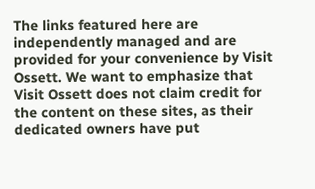The links featured here are independently managed and are provided for your convenience by Visit Ossett. We want to emphasize that Visit Ossett does not claim credit for the content on these sites, as their dedicated owners have put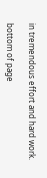in tremendous effort and hard work.

bottom of page